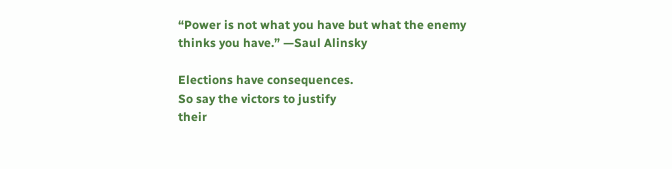“Power is not what you have but what the enemy thinks you have.” —Saul Alinsky

Elections have consequences.
So say the victors to justify
their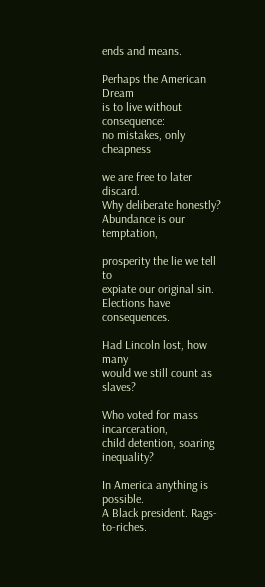ends and means.

Perhaps the American Dream
is to live without consequence:
no mistakes, only cheapness

we are free to later discard.
Why deliberate honestly?
Abundance is our temptation,

prosperity the lie we tell to
expiate our original sin.
Elections have consequences.

Had Lincoln lost, how many
would we still count as slaves?

Who voted for mass incarceration,
child detention, soaring inequality?

In America anything is possible.
A Black president. Rags-to-riches.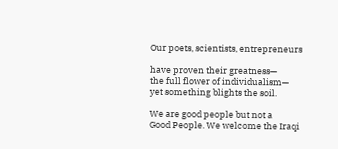Our poets, scientists, entrepreneurs

have proven their greatness—
the full flower of individualism—
yet something blights the soil.

We are good people but not a
Good People. We welcome the Iraqi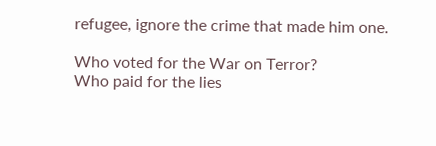refugee, ignore the crime that made him one.

Who voted for the War on Terror?
Who paid for the lies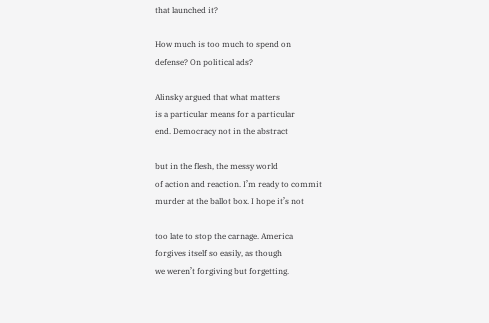that launched it?

How much is too much to spend on
defense? On political ads?

Alinsky argued that what matters
is a particular means for a particular
end. Democracy not in the abstract

but in the flesh, the messy world
of action and reaction. I’m ready to commit
murder at the ballot box. I hope it’s not

too late to stop the carnage. America
forgives itself so easily, as though
we weren’t forgiving but forgetting.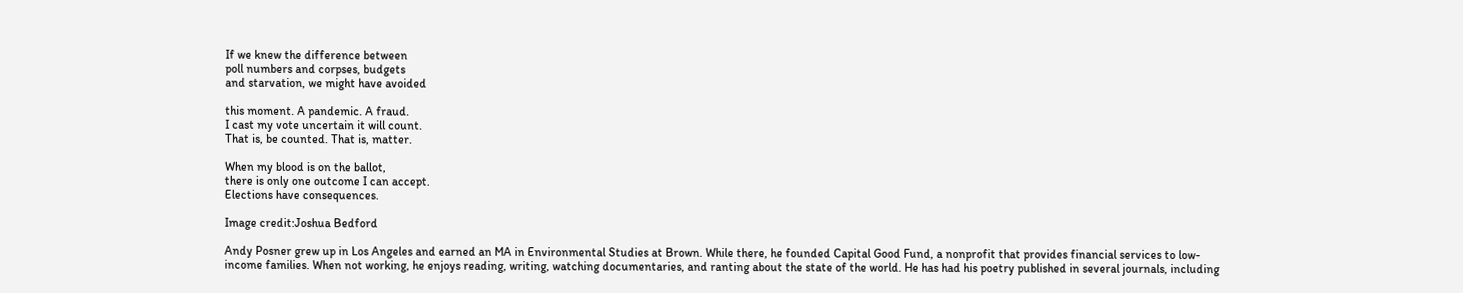If we knew the difference between
poll numbers and corpses, budgets
and starvation, we might have avoided

this moment. A pandemic. A fraud.
I cast my vote uncertain it will count.
That is, be counted. That is, matter.

When my blood is on the ballot,
there is only one outcome I can accept.
Elections have consequences.

Image credit:Joshua Bedford

Andy Posner grew up in Los Angeles and earned an MA in Environmental Studies at Brown. While there, he founded Capital Good Fund, a nonprofit that provides financial services to low-income families. When not working, he enjoys reading, writing, watching documentaries, and ranting about the state of the world. He has had his poetry published in several journals, including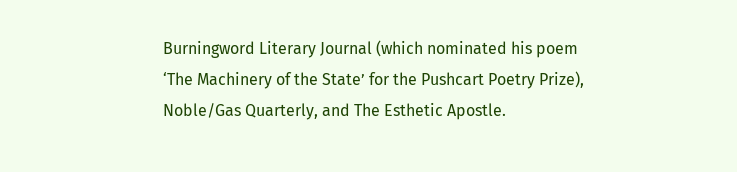Burningword Literary Journal (which nominated his poem ‘The Machinery of the State’ for the Pushcart Poetry Prize), Noble/Gas Quarterly, and The Esthetic Apostle.